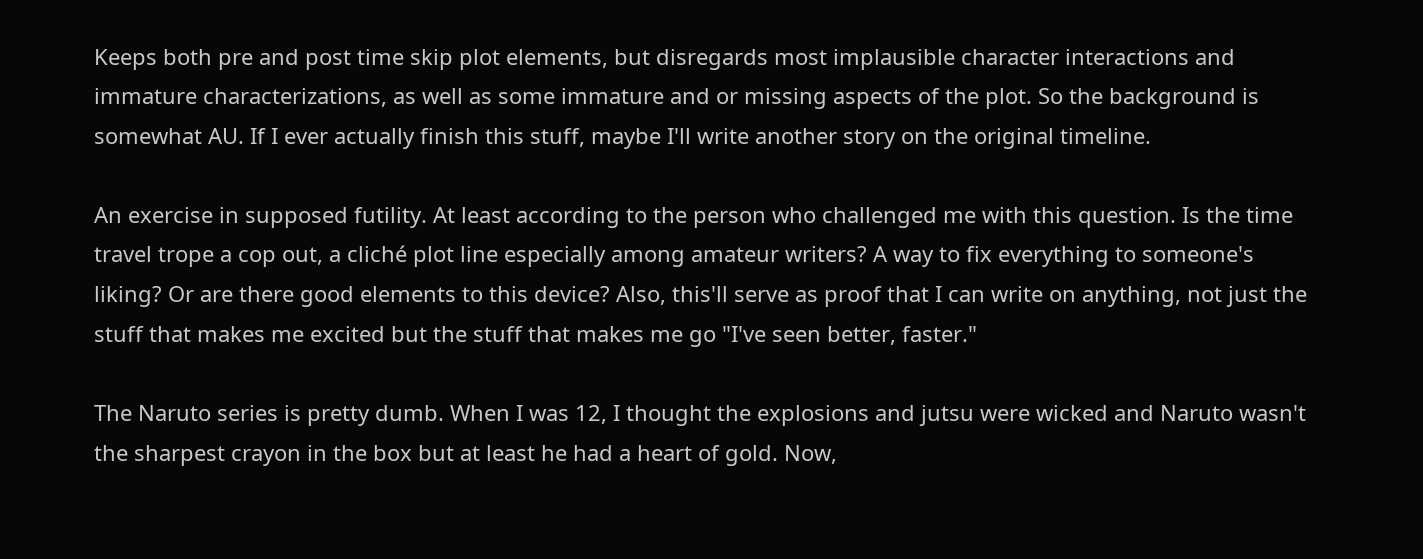Keeps both pre and post time skip plot elements, but disregards most implausible character interactions and immature characterizations, as well as some immature and or missing aspects of the plot. So the background is somewhat AU. If I ever actually finish this stuff, maybe I'll write another story on the original timeline.

An exercise in supposed futility. At least according to the person who challenged me with this question. Is the time travel trope a cop out, a cliché plot line especially among amateur writers? A way to fix everything to someone's liking? Or are there good elements to this device? Also, this'll serve as proof that I can write on anything, not just the stuff that makes me excited but the stuff that makes me go "I've seen better, faster."

The Naruto series is pretty dumb. When I was 12, I thought the explosions and jutsu were wicked and Naruto wasn't the sharpest crayon in the box but at least he had a heart of gold. Now,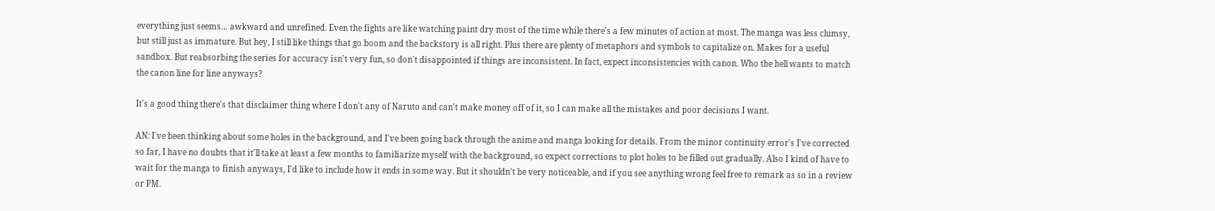everything just seems… awkward and unrefined. Even the fights are like watching paint dry most of the time while there's a few minutes of action at most. The manga was less clumsy, but still just as immature. But hey, I still like things that go boom and the backstory is all right. Plus there are plenty of metaphors and symbols to capitalize on. Makes for a useful sandbox. But reabsorbing the series for accuracy isn't very fun, so don't disappointed if things are inconsistent. In fact, expect inconsistencies with canon. Who the hell wants to match the canon line for line anyways?

It's a good thing there's that disclaimer thing where I don't any of Naruto and can't make money off of it, so I can make all the mistakes and poor decisions I want.

AN: I've been thinking about some holes in the background, and I've been going back through the anime and manga looking for details. From the minor continuity error's I've corrected so far, I have no doubts that it'll take at least a few months to familiarize myself with the background, so expect corrections to plot holes to be filled out gradually. Also I kind of have to wait for the manga to finish anyways, I'd like to include how it ends in some way. But it shouldn't be very noticeable, and if you see anything wrong feel free to remark as so in a review or PM.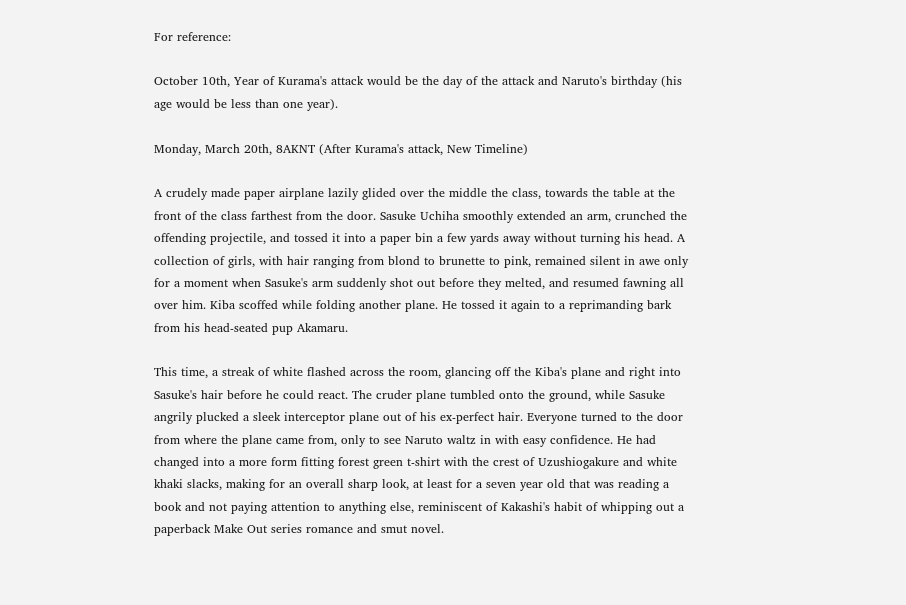For reference:

October 10th, Year of Kurama's attack would be the day of the attack and Naruto's birthday (his age would be less than one year).

Monday, March 20th, 8AKNT (After Kurama's attack, New Timeline)

A crudely made paper airplane lazily glided over the middle the class, towards the table at the front of the class farthest from the door. Sasuke Uchiha smoothly extended an arm, crunched the offending projectile, and tossed it into a paper bin a few yards away without turning his head. A collection of girls, with hair ranging from blond to brunette to pink, remained silent in awe only for a moment when Sasuke's arm suddenly shot out before they melted, and resumed fawning all over him. Kiba scoffed while folding another plane. He tossed it again to a reprimanding bark from his head-seated pup Akamaru.

This time, a streak of white flashed across the room, glancing off the Kiba's plane and right into Sasuke's hair before he could react. The cruder plane tumbled onto the ground, while Sasuke angrily plucked a sleek interceptor plane out of his ex-perfect hair. Everyone turned to the door from where the plane came from, only to see Naruto waltz in with easy confidence. He had changed into a more form fitting forest green t-shirt with the crest of Uzushiogakure and white khaki slacks, making for an overall sharp look, at least for a seven year old that was reading a book and not paying attention to anything else, reminiscent of Kakashi's habit of whipping out a paperback Make Out series romance and smut novel.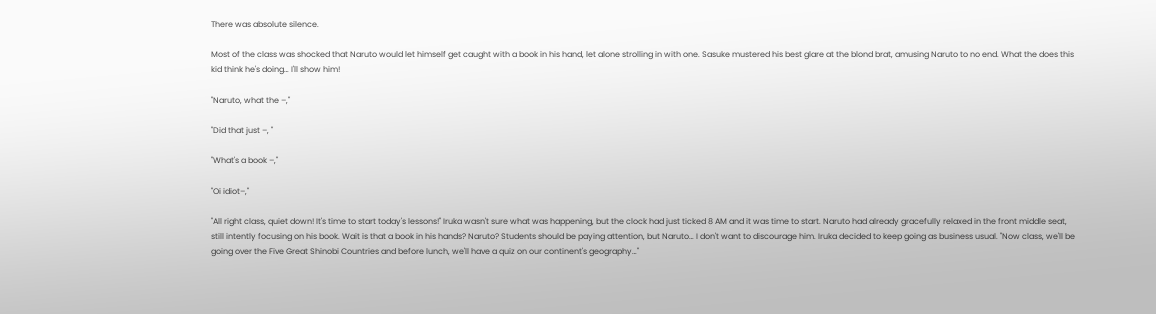There was absolute silence.

Most of the class was shocked that Naruto would let himself get caught with a book in his hand, let alone strolling in with one. Sasuke mustered his best glare at the blond brat, amusing Naruto to no end. What the does this kid think he's doing… I'll show him!

"Naruto, what the –,"

"Did that just –, "

"What's a book –,"

"Oi idiot–,"

"All right class, quiet down! It's time to start today's lessons!" Iruka wasn't sure what was happening, but the clock had just ticked 8 AM and it was time to start. Naruto had already gracefully relaxed in the front middle seat, still intently focusing on his book. Wait is that a book in his hands? Naruto? Students should be paying attention, but Naruto… I don't want to discourage him. Iruka decided to keep going as business usual. "Now class, we'll be going over the Five Great Shinobi Countries and before lunch, we'll have a quiz on our continent's geography…"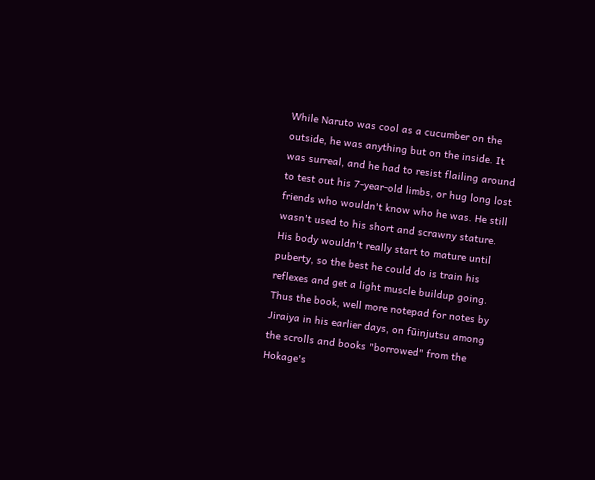While Naruto was cool as a cucumber on the outside, he was anything but on the inside. It was surreal, and he had to resist flailing around to test out his 7-year-old limbs, or hug long lost friends who wouldn't know who he was. He still wasn't used to his short and scrawny stature. His body wouldn't really start to mature until puberty, so the best he could do is train his reflexes and get a light muscle buildup going. Thus the book, well more notepad for notes by Jiraiya in his earlier days, on fūinjutsu among the scrolls and books "borrowed" from the Hokage's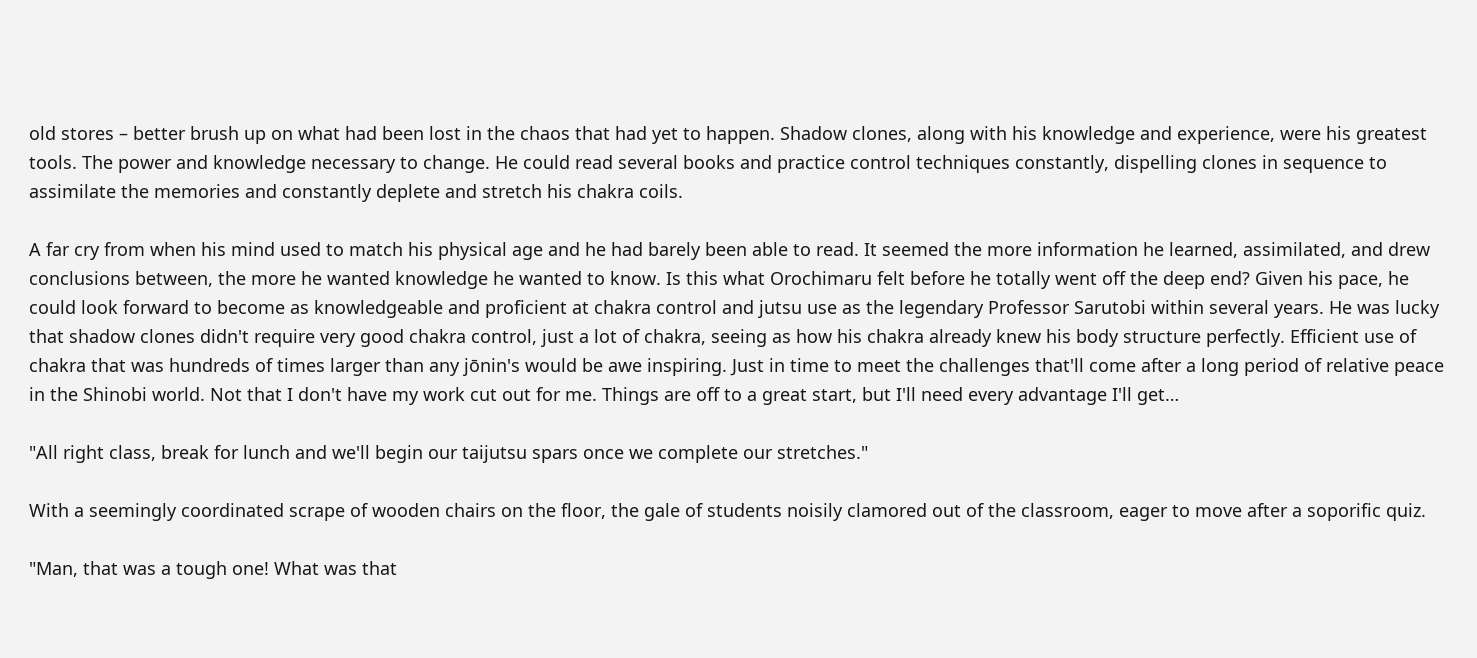old stores – better brush up on what had been lost in the chaos that had yet to happen. Shadow clones, along with his knowledge and experience, were his greatest tools. The power and knowledge necessary to change. He could read several books and practice control techniques constantly, dispelling clones in sequence to assimilate the memories and constantly deplete and stretch his chakra coils.

A far cry from when his mind used to match his physical age and he had barely been able to read. It seemed the more information he learned, assimilated, and drew conclusions between, the more he wanted knowledge he wanted to know. Is this what Orochimaru felt before he totally went off the deep end? Given his pace, he could look forward to become as knowledgeable and proficient at chakra control and jutsu use as the legendary Professor Sarutobi within several years. He was lucky that shadow clones didn't require very good chakra control, just a lot of chakra, seeing as how his chakra already knew his body structure perfectly. Efficient use of chakra that was hundreds of times larger than any jōnin's would be awe inspiring. Just in time to meet the challenges that'll come after a long period of relative peace in the Shinobi world. Not that I don't have my work cut out for me. Things are off to a great start, but I'll need every advantage I'll get…

"All right class, break for lunch and we'll begin our taijutsu spars once we complete our stretches."

With a seemingly coordinated scrape of wooden chairs on the floor, the gale of students noisily clamored out of the classroom, eager to move after a soporific quiz.

"Man, that was a tough one! What was that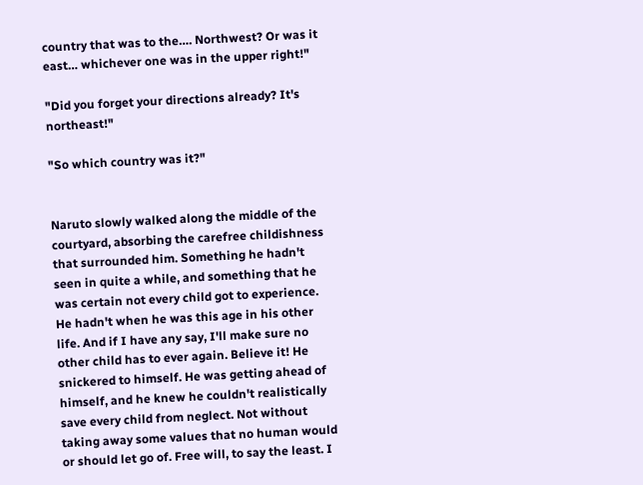country that was to the…. Northwest? Or was it east… whichever one was in the upper right!"

"Did you forget your directions already? It's northeast!"

"So which country was it?"


Naruto slowly walked along the middle of the courtyard, absorbing the carefree childishness that surrounded him. Something he hadn't seen in quite a while, and something that he was certain not every child got to experience. He hadn't when he was this age in his other life. And if I have any say, I'll make sure no other child has to ever again. Believe it! He snickered to himself. He was getting ahead of himself, and he knew he couldn't realistically save every child from neglect. Not without taking away some values that no human would or should let go of. Free will, to say the least. I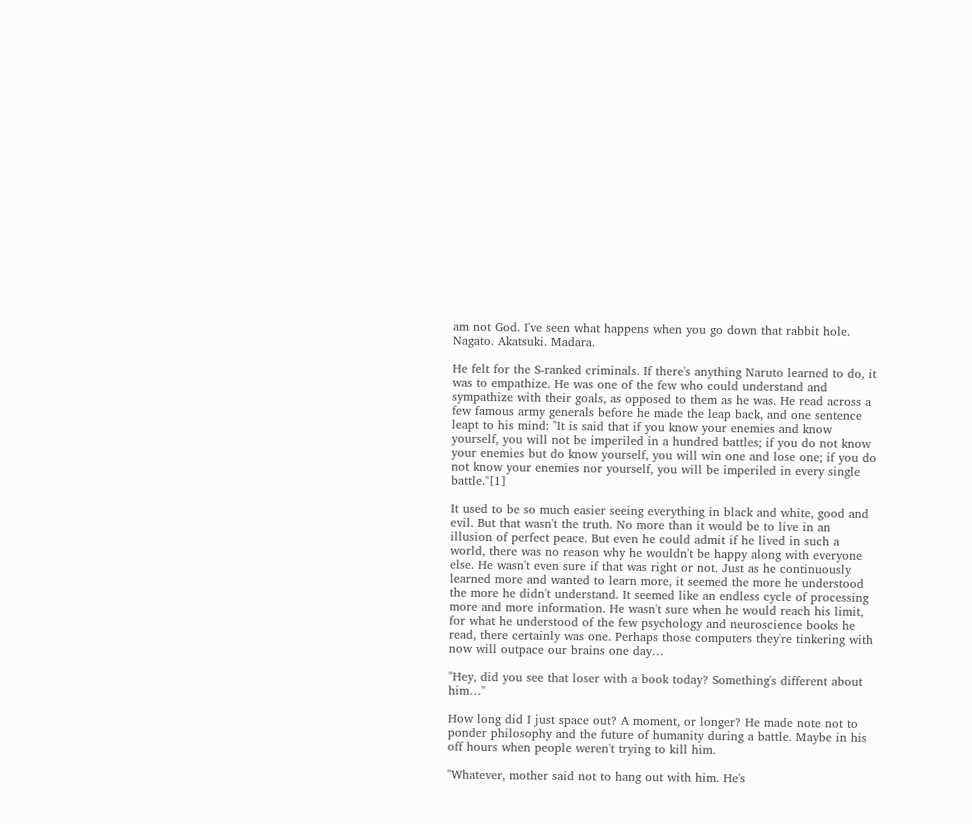am not God. I've seen what happens when you go down that rabbit hole. Nagato. Akatsuki. Madara.

He felt for the S-ranked criminals. If there's anything Naruto learned to do, it was to empathize. He was one of the few who could understand and sympathize with their goals, as opposed to them as he was. He read across a few famous army generals before he made the leap back, and one sentence leapt to his mind: "It is said that if you know your enemies and know yourself, you will not be imperiled in a hundred battles; if you do not know your enemies but do know yourself, you will win one and lose one; if you do not know your enemies nor yourself, you will be imperiled in every single battle."[1]

It used to be so much easier seeing everything in black and white, good and evil. But that wasn't the truth. No more than it would be to live in an illusion of perfect peace. But even he could admit if he lived in such a world, there was no reason why he wouldn't be happy along with everyone else. He wasn't even sure if that was right or not. Just as he continuously learned more and wanted to learn more, it seemed the more he understood the more he didn't understand. It seemed like an endless cycle of processing more and more information. He wasn't sure when he would reach his limit, for what he understood of the few psychology and neuroscience books he read, there certainly was one. Perhaps those computers they're tinkering with now will outpace our brains one day…

"Hey, did you see that loser with a book today? Something's different about him…"

How long did I just space out? A moment, or longer? He made note not to ponder philosophy and the future of humanity during a battle. Maybe in his off hours when people weren't trying to kill him.

"Whatever, mother said not to hang out with him. He's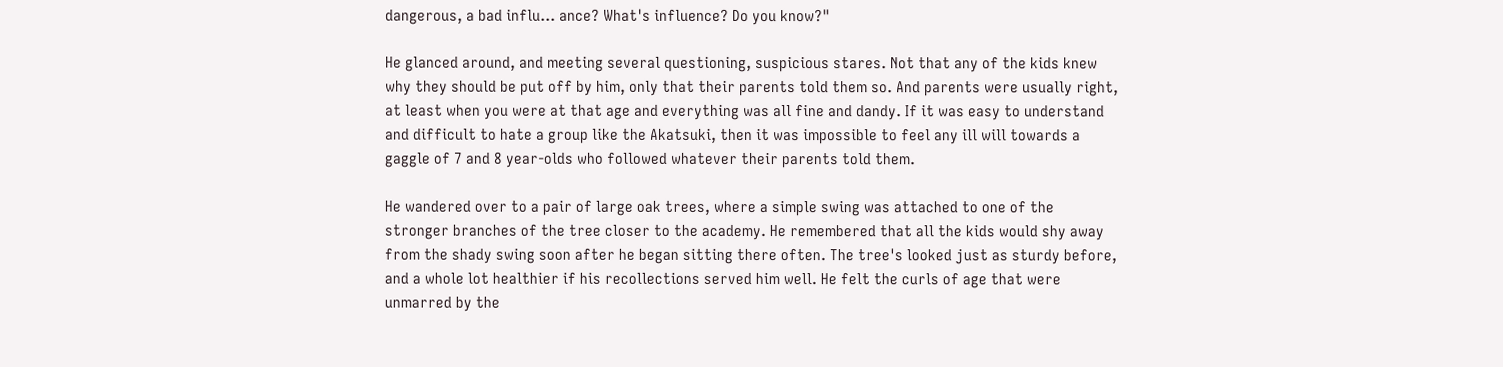dangerous, a bad influ… ance? What's influence? Do you know?"

He glanced around, and meeting several questioning, suspicious stares. Not that any of the kids knew why they should be put off by him, only that their parents told them so. And parents were usually right, at least when you were at that age and everything was all fine and dandy. If it was easy to understand and difficult to hate a group like the Akatsuki, then it was impossible to feel any ill will towards a gaggle of 7 and 8 year-olds who followed whatever their parents told them.

He wandered over to a pair of large oak trees, where a simple swing was attached to one of the stronger branches of the tree closer to the academy. He remembered that all the kids would shy away from the shady swing soon after he began sitting there often. The tree's looked just as sturdy before, and a whole lot healthier if his recollections served him well. He felt the curls of age that were unmarred by the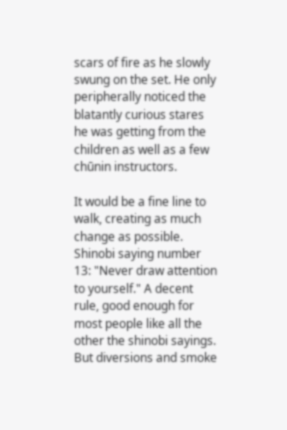scars of fire as he slowly swung on the set. He only peripherally noticed the blatantly curious stares he was getting from the children as well as a few chūnin instructors.

It would be a fine line to walk, creating as much change as possible. Shinobi saying number 13: "Never draw attention to yourself." A decent rule, good enough for most people like all the other the shinobi sayings. But diversions and smoke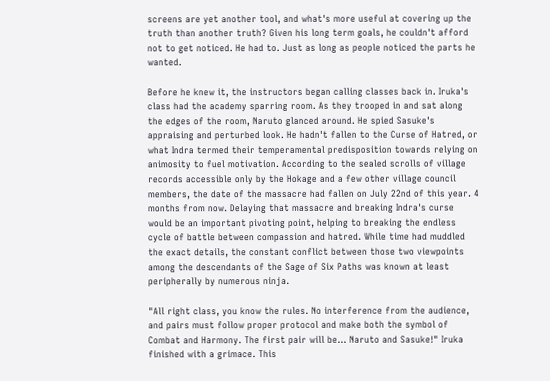screens are yet another tool, and what's more useful at covering up the truth than another truth? Given his long term goals, he couldn't afford not to get noticed. He had to. Just as long as people noticed the parts he wanted.

Before he knew it, the instructors began calling classes back in. Iruka's class had the academy sparring room. As they trooped in and sat along the edges of the room, Naruto glanced around. He spied Sasuke's appraising and perturbed look. He hadn't fallen to the Curse of Hatred, or what Indra termed their temperamental predisposition towards relying on animosity to fuel motivation. According to the sealed scrolls of village records accessible only by the Hokage and a few other village council members, the date of the massacre had fallen on July 22nd of this year. 4 months from now. Delaying that massacre and breaking Indra's curse would be an important pivoting point, helping to breaking the endless cycle of battle between compassion and hatred. While time had muddled the exact details, the constant conflict between those two viewpoints among the descendants of the Sage of Six Paths was known at least peripherally by numerous ninja.

"All right class, you know the rules. No interference from the audience, and pairs must follow proper protocol and make both the symbol of Combat and Harmony. The first pair will be… Naruto and Sasuke!" Iruka finished with a grimace. This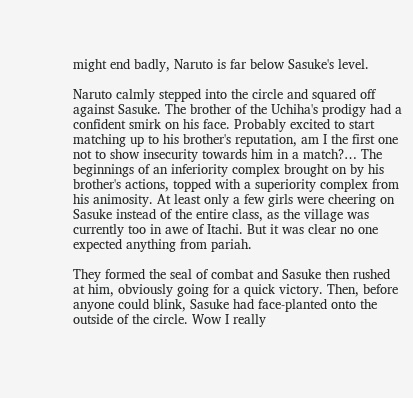might end badly, Naruto is far below Sasuke's level.

Naruto calmly stepped into the circle and squared off against Sasuke. The brother of the Uchiha's prodigy had a confident smirk on his face. Probably excited to start matching up to his brother's reputation, am I the first one not to show insecurity towards him in a match?… The beginnings of an inferiority complex brought on by his brother's actions, topped with a superiority complex from his animosity. At least only a few girls were cheering on Sasuke instead of the entire class, as the village was currently too in awe of Itachi. But it was clear no one expected anything from pariah.

They formed the seal of combat and Sasuke then rushed at him, obviously going for a quick victory. Then, before anyone could blink, Sasuke had face-planted onto the outside of the circle. Wow I really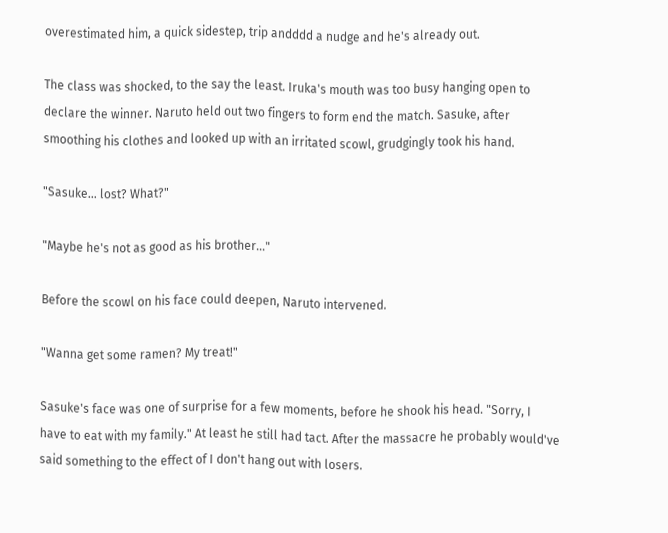overestimated him, a quick sidestep, trip andddd a nudge and he's already out.

The class was shocked, to the say the least. Iruka's mouth was too busy hanging open to declare the winner. Naruto held out two fingers to form end the match. Sasuke, after smoothing his clothes and looked up with an irritated scowl, grudgingly took his hand.

"Sasuke… lost? What?"

"Maybe he's not as good as his brother…"

Before the scowl on his face could deepen, Naruto intervened.

"Wanna get some ramen? My treat!"

Sasuke's face was one of surprise for a few moments, before he shook his head. "Sorry, I have to eat with my family." At least he still had tact. After the massacre he probably would've said something to the effect of I don't hang out with losers.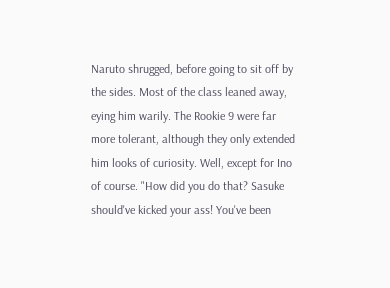Naruto shrugged, before going to sit off by the sides. Most of the class leaned away, eying him warily. The Rookie 9 were far more tolerant, although they only extended him looks of curiosity. Well, except for Ino of course. "How did you do that? Sasuke should've kicked your ass! You've been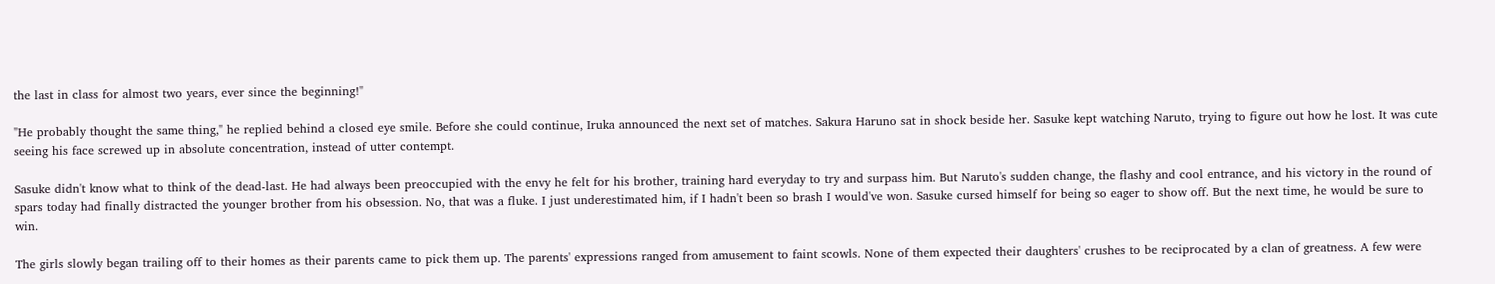the last in class for almost two years, ever since the beginning!"

"He probably thought the same thing," he replied behind a closed eye smile. Before she could continue, Iruka announced the next set of matches. Sakura Haruno sat in shock beside her. Sasuke kept watching Naruto, trying to figure out how he lost. It was cute seeing his face screwed up in absolute concentration, instead of utter contempt.

Sasuke didn't know what to think of the dead-last. He had always been preoccupied with the envy he felt for his brother, training hard everyday to try and surpass him. But Naruto's sudden change, the flashy and cool entrance, and his victory in the round of spars today had finally distracted the younger brother from his obsession. No, that was a fluke. I just underestimated him, if I hadn't been so brash I would've won. Sasuke cursed himself for being so eager to show off. But the next time, he would be sure to win.

The girls slowly began trailing off to their homes as their parents came to pick them up. The parents' expressions ranged from amusement to faint scowls. None of them expected their daughters' crushes to be reciprocated by a clan of greatness. A few were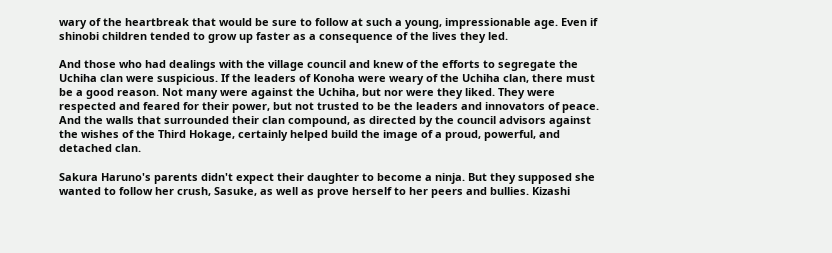wary of the heartbreak that would be sure to follow at such a young, impressionable age. Even if shinobi children tended to grow up faster as a consequence of the lives they led.

And those who had dealings with the village council and knew of the efforts to segregate the Uchiha clan were suspicious. If the leaders of Konoha were weary of the Uchiha clan, there must be a good reason. Not many were against the Uchiha, but nor were they liked. They were respected and feared for their power, but not trusted to be the leaders and innovators of peace. And the walls that surrounded their clan compound, as directed by the council advisors against the wishes of the Third Hokage, certainly helped build the image of a proud, powerful, and detached clan.

Sakura Haruno's parents didn't expect their daughter to become a ninja. But they supposed she wanted to follow her crush, Sasuke, as well as prove herself to her peers and bullies. Kizashi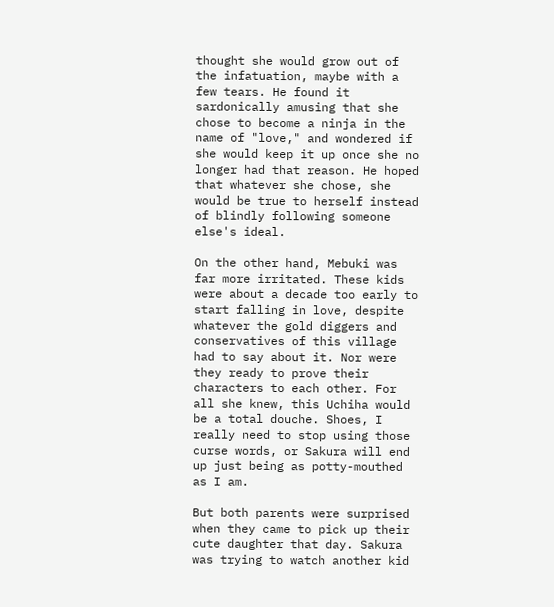thought she would grow out of the infatuation, maybe with a few tears. He found it sardonically amusing that she chose to become a ninja in the name of "love," and wondered if she would keep it up once she no longer had that reason. He hoped that whatever she chose, she would be true to herself instead of blindly following someone else's ideal.

On the other hand, Mebuki was far more irritated. These kids were about a decade too early to start falling in love, despite whatever the gold diggers and conservatives of this village had to say about it. Nor were they ready to prove their characters to each other. For all she knew, this Uchiha would be a total douche. Shoes, I really need to stop using those curse words, or Sakura will end up just being as potty-mouthed as I am.

But both parents were surprised when they came to pick up their cute daughter that day. Sakura was trying to watch another kid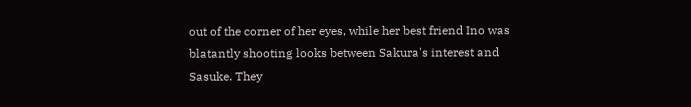out of the corner of her eyes, while her best friend Ino was blatantly shooting looks between Sakura's interest and Sasuke. They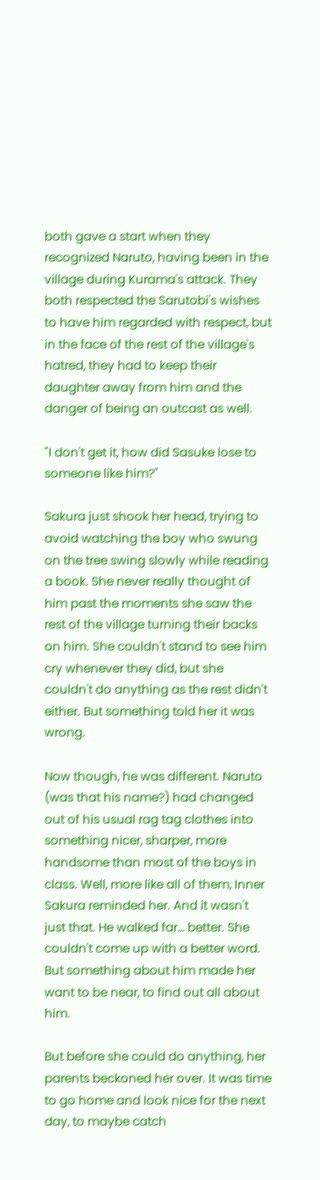both gave a start when they recognized Naruto, having been in the village during Kurama's attack. They both respected the Sarutobi's wishes to have him regarded with respect, but in the face of the rest of the village's hatred, they had to keep their daughter away from him and the danger of being an outcast as well.

"I don't get it, how did Sasuke lose to someone like him?"

Sakura just shook her head, trying to avoid watching the boy who swung on the tree swing slowly while reading a book. She never really thought of him past the moments she saw the rest of the village turning their backs on him. She couldn't stand to see him cry whenever they did, but she couldn't do anything as the rest didn't either. But something told her it was wrong.

Now though, he was different. Naruto (was that his name?) had changed out of his usual rag tag clothes into something nicer, sharper, more handsome than most of the boys in class. Well, more like all of them, Inner Sakura reminded her. And it wasn't just that. He walked far… better. She couldn't come up with a better word. But something about him made her want to be near, to find out all about him.

But before she could do anything, her parents beckoned her over. It was time to go home and look nice for the next day, to maybe catch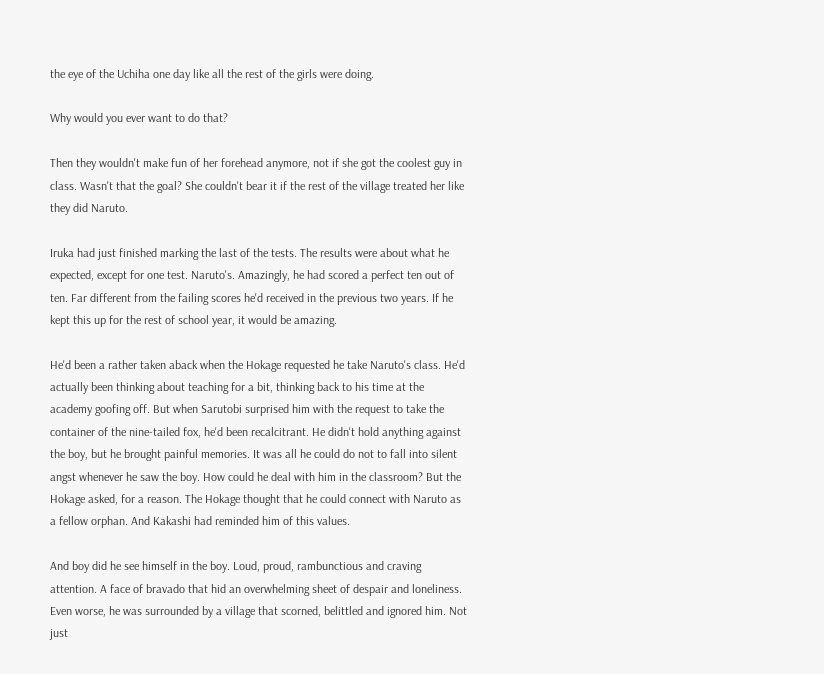the eye of the Uchiha one day like all the rest of the girls were doing.

Why would you ever want to do that?

Then they wouldn't make fun of her forehead anymore, not if she got the coolest guy in class. Wasn't that the goal? She couldn't bear it if the rest of the village treated her like they did Naruto.

Iruka had just finished marking the last of the tests. The results were about what he expected, except for one test. Naruto's. Amazingly, he had scored a perfect ten out of ten. Far different from the failing scores he'd received in the previous two years. If he kept this up for the rest of school year, it would be amazing.

He'd been a rather taken aback when the Hokage requested he take Naruto's class. He'd actually been thinking about teaching for a bit, thinking back to his time at the academy goofing off. But when Sarutobi surprised him with the request to take the container of the nine-tailed fox, he'd been recalcitrant. He didn't hold anything against the boy, but he brought painful memories. It was all he could do not to fall into silent angst whenever he saw the boy. How could he deal with him in the classroom? But the Hokage asked, for a reason. The Hokage thought that he could connect with Naruto as a fellow orphan. And Kakashi had reminded him of this values.

And boy did he see himself in the boy. Loud, proud, rambunctious and craving attention. A face of bravado that hid an overwhelming sheet of despair and loneliness. Even worse, he was surrounded by a village that scorned, belittled and ignored him. Not just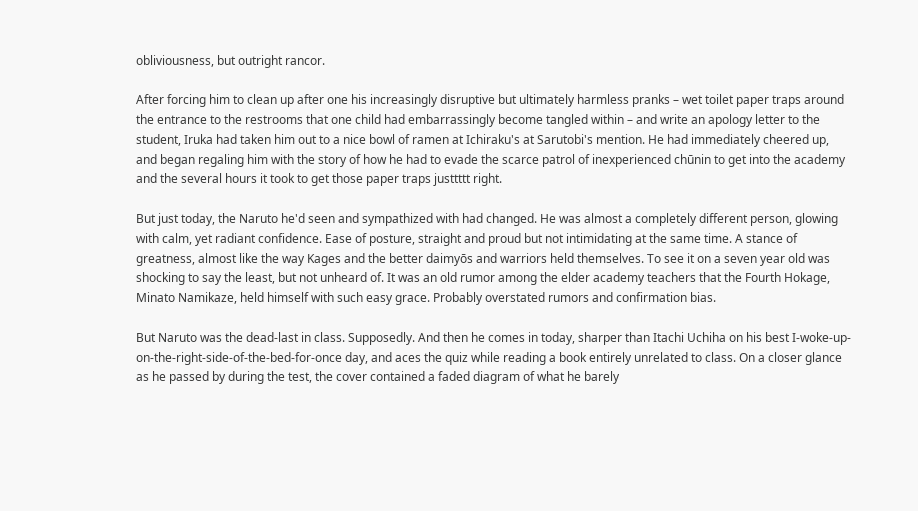obliviousness, but outright rancor.

After forcing him to clean up after one his increasingly disruptive but ultimately harmless pranks – wet toilet paper traps around the entrance to the restrooms that one child had embarrassingly become tangled within – and write an apology letter to the student, Iruka had taken him out to a nice bowl of ramen at Ichiraku's at Sarutobi's mention. He had immediately cheered up, and began regaling him with the story of how he had to evade the scarce patrol of inexperienced chūnin to get into the academy and the several hours it took to get those paper traps justtttt right.

But just today, the Naruto he'd seen and sympathized with had changed. He was almost a completely different person, glowing with calm, yet radiant confidence. Ease of posture, straight and proud but not intimidating at the same time. A stance of greatness, almost like the way Kages and the better daimyōs and warriors held themselves. To see it on a seven year old was shocking to say the least, but not unheard of. It was an old rumor among the elder academy teachers that the Fourth Hokage, Minato Namikaze, held himself with such easy grace. Probably overstated rumors and confirmation bias.

But Naruto was the dead-last in class. Supposedly. And then he comes in today, sharper than Itachi Uchiha on his best I-woke-up-on-the-right-side-of-the-bed-for-once day, and aces the quiz while reading a book entirely unrelated to class. On a closer glance as he passed by during the test, the cover contained a faded diagram of what he barely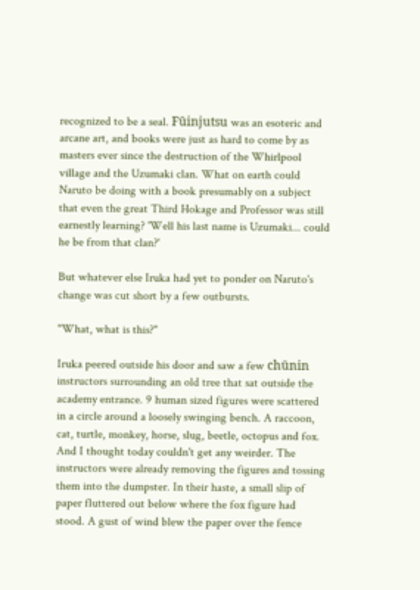recognized to be a seal. Fūinjutsu was an esoteric and arcane art, and books were just as hard to come by as masters ever since the destruction of the Whirlpool village and the Uzumaki clan. What on earth could Naruto be doing with a book presumably on a subject that even the great Third Hokage and Professor was still earnestly learning? 'Well his last name is Uzumaki... could he be from that clan?'

But whatever else Iruka had yet to ponder on Naruto's change was cut short by a few outbursts.

"What, what is this?"

Iruka peered outside his door and saw a few chūnin instructors surrounding an old tree that sat outside the academy entrance. 9 human sized figures were scattered in a circle around a loosely swinging bench. A raccoon, cat, turtle, monkey, horse, slug, beetle, octopus and fox. And I thought today couldn't get any weirder. The instructors were already removing the figures and tossing them into the dumpster. In their haste, a small slip of paper fluttered out below where the fox figure had stood. A gust of wind blew the paper over the fence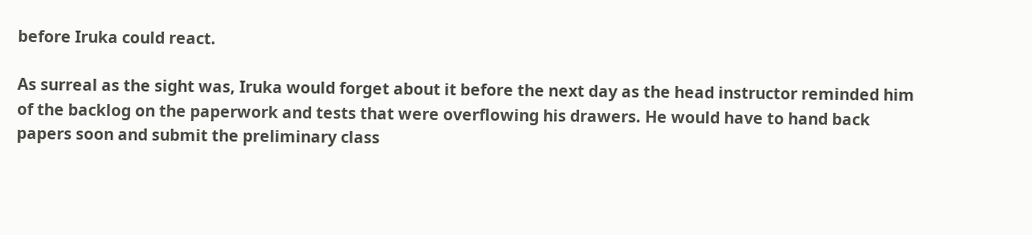before Iruka could react.

As surreal as the sight was, Iruka would forget about it before the next day as the head instructor reminded him of the backlog on the paperwork and tests that were overflowing his drawers. He would have to hand back papers soon and submit the preliminary class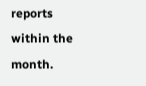reports within the month.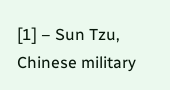[1] – Sun Tzu, Chinese military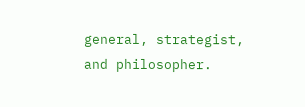general, strategist, and philosopher.